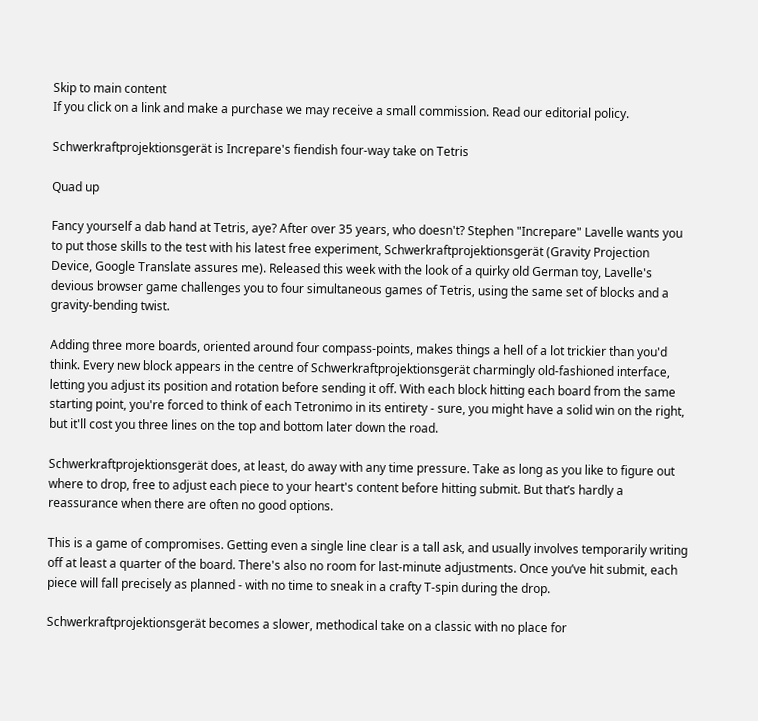Skip to main content
If you click on a link and make a purchase we may receive a small commission. Read our editorial policy.

Schwerkraftprojektionsgerät is Increpare's fiendish four-way take on Tetris

Quad up

Fancy yourself a dab hand at Tetris, aye? After over 35 years, who doesn't? Stephen "Increpare" Lavelle wants you to put those skills to the test with his latest free experiment, Schwerkraftprojektionsgerät (Gravity Projection Device, Google Translate assures me). Released this week with the look of a quirky old German toy, Lavelle's devious browser game challenges you to four simultaneous games of Tetris, using the same set of blocks and a gravity-bending twist.

Adding three more boards, oriented around four compass-points, makes things a hell of a lot trickier than you'd think. Every new block appears in the centre of Schwerkraftprojektionsgerät charmingly old-fashioned interface, letting you adjust its position and rotation before sending it off. With each block hitting each board from the same starting point, you're forced to think of each Tetronimo in its entirety - sure, you might have a solid win on the right, but it'll cost you three lines on the top and bottom later down the road.

Schwerkraftprojektionsgerät does, at least, do away with any time pressure. Take as long as you like to figure out where to drop, free to adjust each piece to your heart's content before hitting submit. But that’s hardly a reassurance when there are often no good options.

This is a game of compromises. Getting even a single line clear is a tall ask, and usually involves temporarily writing off at least a quarter of the board. There's also no room for last-minute adjustments. Once you’ve hit submit, each piece will fall precisely as planned - with no time to sneak in a crafty T-spin during the drop.

Schwerkraftprojektionsgerät becomes a slower, methodical take on a classic with no place for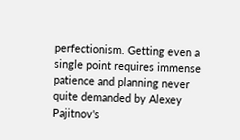perfectionism. Getting even a single point requires immense patience and planning never quite demanded by Alexey Pajitnov's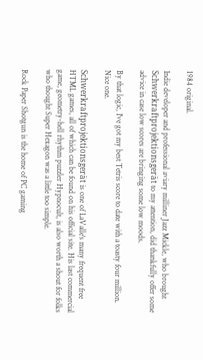1984 original.

Indie developer and professional aviary milliner Jazz Mickle, who brought Schwerkraftprojektionsgerät to my attention, did thankfully offer some advice in case low scores are bringing some low moods.

By that logic, I've got my best Tetris score to date with a toasty four million. Nice one.

Schwerkraftprojektionsgerät is one of LaValle's many frequent free HTML games, all of which can be found on his official site. His last commercial game, geometry-hell rhythm puzzler Hypnocult, is also worth a shout for folks who thought Super Hexagon was a little too simple.

Rock Paper Shotgun is the home of PC gaming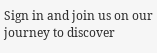Sign in and join us on our journey to discover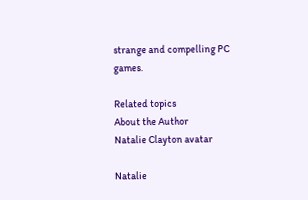strange and compelling PC games.

Related topics
About the Author
Natalie Clayton avatar

Natalie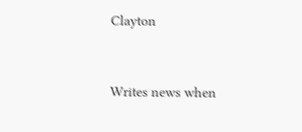Clayton


Writes news when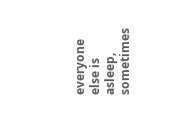everyone else is asleep, sometimes